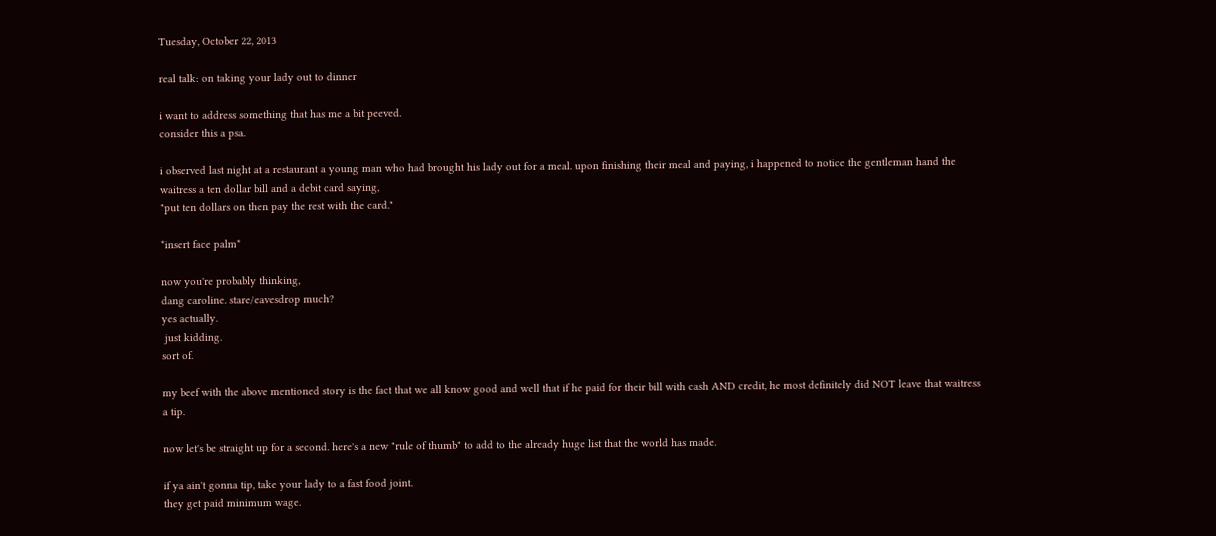Tuesday, October 22, 2013

real talk: on taking your lady out to dinner

i want to address something that has me a bit peeved.
consider this a psa.

i observed last night at a restaurant a young man who had brought his lady out for a meal. upon finishing their meal and paying, i happened to notice the gentleman hand the waitress a ten dollar bill and a debit card saying,
"put ten dollars on then pay the rest with the card."

*insert face palm*

now you're probably thinking,
dang caroline. stare/eavesdrop much?
yes actually.
 just kidding.
sort of.

my beef with the above mentioned story is the fact that we all know good and well that if he paid for their bill with cash AND credit, he most definitely did NOT leave that waitress a tip.

now let's be straight up for a second. here's a new "rule of thumb" to add to the already huge list that the world has made.

if ya ain't gonna tip, take your lady to a fast food joint.
they get paid minimum wage.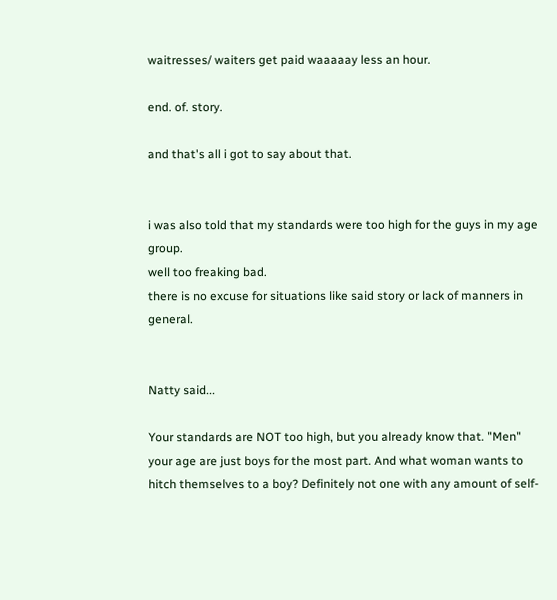waitresses/ waiters get paid waaaaay less an hour.

end. of. story.

and that's all i got to say about that.


i was also told that my standards were too high for the guys in my age group.
well too freaking bad.
there is no excuse for situations like said story or lack of manners in general.


Natty said...

Your standards are NOT too high, but you already know that. "Men" your age are just boys for the most part. And what woman wants to hitch themselves to a boy? Definitely not one with any amount of self-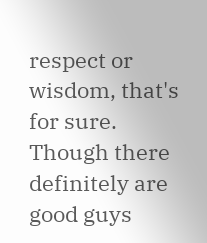respect or wisdom, that's for sure. Though there definitely are good guys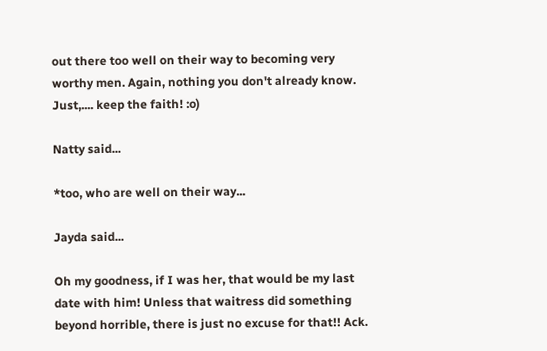out there too well on their way to becoming very worthy men. Again, nothing you don't already know. Just,.... keep the faith! :o)

Natty said...

*too, who are well on their way...

Jayda said...

Oh my goodness, if I was her, that would be my last date with him! Unless that waitress did something beyond horrible, there is just no excuse for that!! Ack.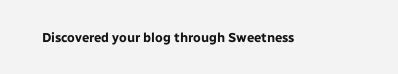Discovered your blog through Sweetness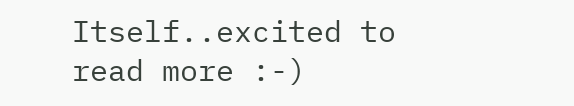Itself..excited to read more :-)